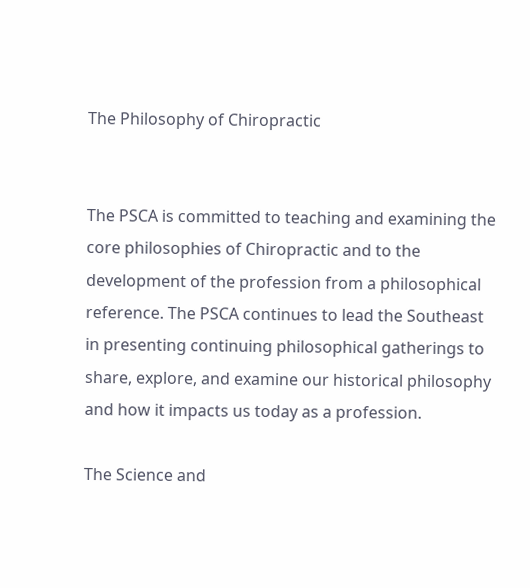The Philosophy of Chiropractic


The PSCA is committed to teaching and examining the core philosophies of Chiropractic and to the development of the profession from a philosophical reference. The PSCA continues to lead the Southeast in presenting continuing philosophical gatherings to share, explore, and examine our historical philosophy and how it impacts us today as a profession.

The Science and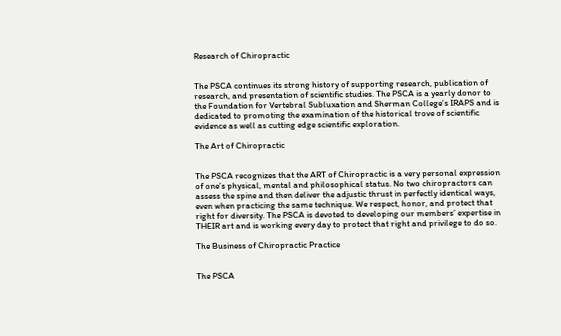Research of Chiropractic


The PSCA continues its strong history of supporting research, publication of research, and presentation of scientific studies. The PSCA is a yearly donor to the Foundation for Vertebral Subluxation and Sherman College’s IRAPS and is dedicated to promoting the examination of the historical trove of scientific evidence as well as cutting edge scientific exploration.

The Art of Chiropractic


The PSCA recognizes that the ART of Chiropractic is a very personal expression of one’s physical, mental and philosophical status. No two chiropractors can assess the spine and then deliver the adjustic thrust in perfectly identical ways, even when practicing the same technique. We respect, honor, and protect that right for diversity. The PSCA is devoted to developing our members’ expertise in THEIR art and is working every day to protect that right and privilege to do so.

The Business of Chiropractic Practice


The PSCA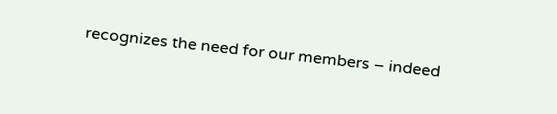recognizes the need for our members – indeed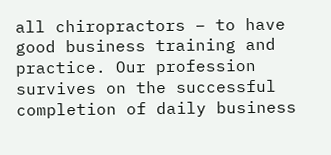all chiropractors – to have good business training and practice. Our profession survives on the successful completion of daily business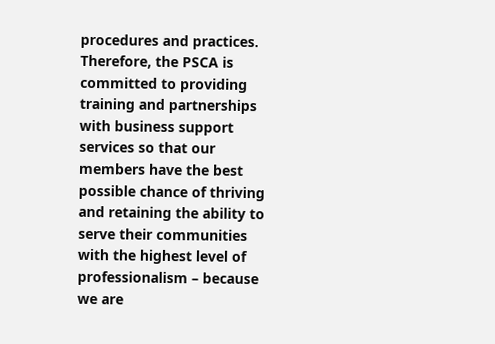procedures and practices. Therefore, the PSCA is committed to providing training and partnerships with business support services so that our members have the best possible chance of thriving and retaining the ability to serve their communities with the highest level of professionalism – because we are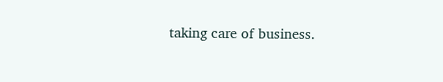taking care of business.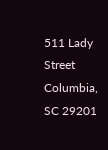511 Lady Street
Columbia, SC 29201